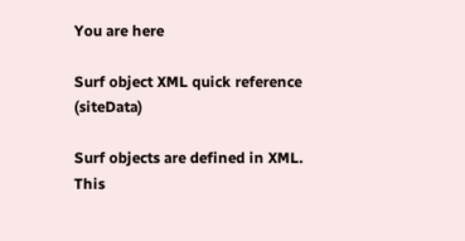You are here

Surf object XML quick reference (siteData)

Surf objects are defined in XML. This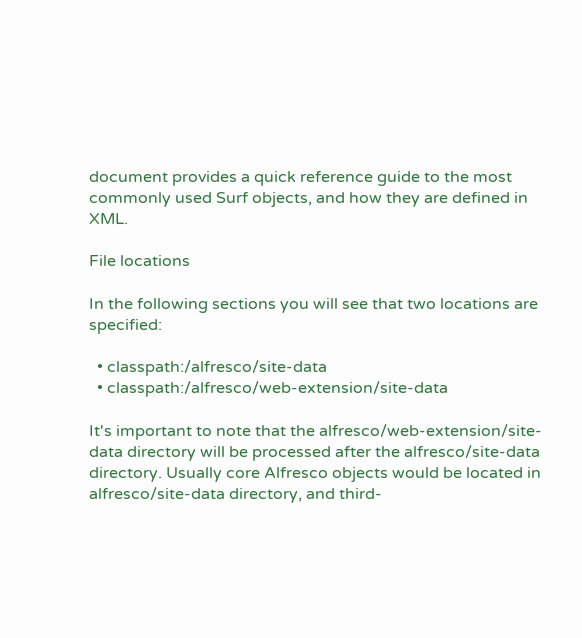document provides a quick reference guide to the most commonly used Surf objects, and how they are defined in XML.

File locations

In the following sections you will see that two locations are specified:

  • classpath:/alfresco/site-data
  • classpath:/alfresco/web-extension/site-data

It's important to note that the alfresco/web-extension/site-data directory will be processed after the alfresco/site-data directory. Usually core Alfresco objects would be located in alfresco/site-data directory, and third-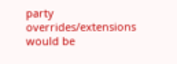party overrides/extensions would be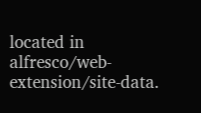located in alfresco/web-extension/site-data.